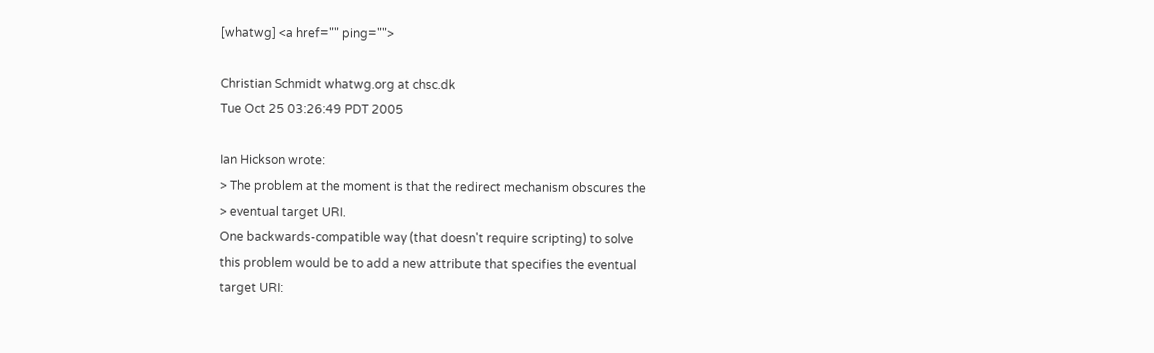[whatwg] <a href="" ping="">

Christian Schmidt whatwg.org at chsc.dk
Tue Oct 25 03:26:49 PDT 2005

Ian Hickson wrote:
> The problem at the moment is that the redirect mechanism obscures the
> eventual target URI.
One backwards-compatible way (that doesn't require scripting) to solve
this problem would be to add a new attribute that specifies the eventual
target URI: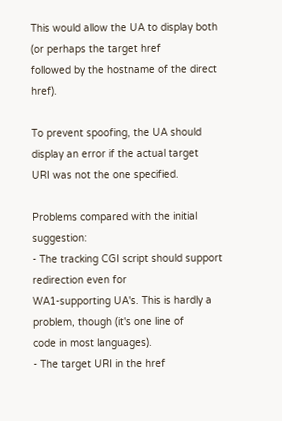This would allow the UA to display both (or perhaps the target href
followed by the hostname of the direct href).

To prevent spoofing, the UA should display an error if the actual target
URI was not the one specified.

Problems compared with the initial suggestion:
- The tracking CGI script should support redirection even for
WA1-supporting UA's. This is hardly a problem, though (it's one line of
code in most languages).
- The target URI in the href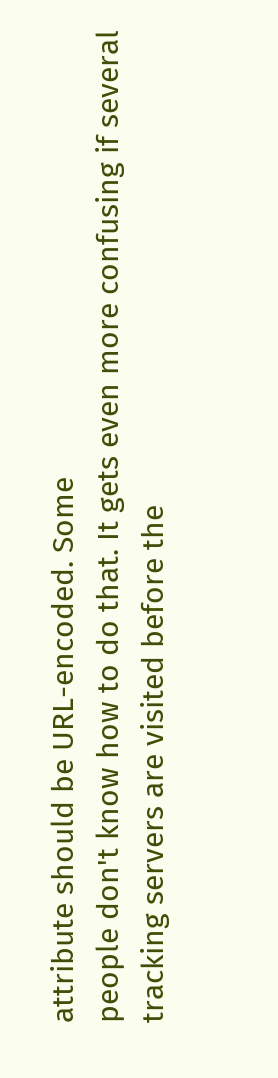attribute should be URL-encoded. Some
people don't know how to do that. It gets even more confusing if several
tracking servers are visited before the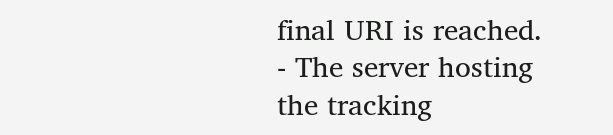final URI is reached.
- The server hosting the tracking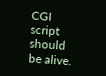CGI script should be alive.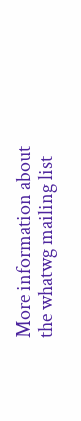More information about the whatwg mailing list